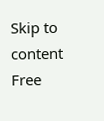Skip to content
Free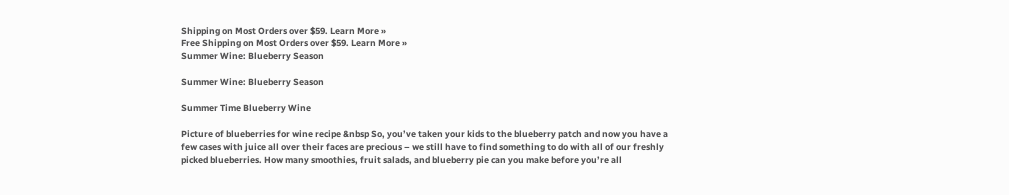Shipping on Most Orders over $59. Learn More »
Free Shipping on Most Orders over $59. Learn More »
Summer Wine: Blueberry Season

Summer Wine: Blueberry Season

Summer Time Blueberry Wine

Picture of blueberries for wine recipe &nbsp So, you’ve taken your kids to the blueberry patch and now you have a few cases with juice all over their faces are precious – we still have to find something to do with all of our freshly picked blueberries. How many smoothies, fruit salads, and blueberry pie can you make before you’re all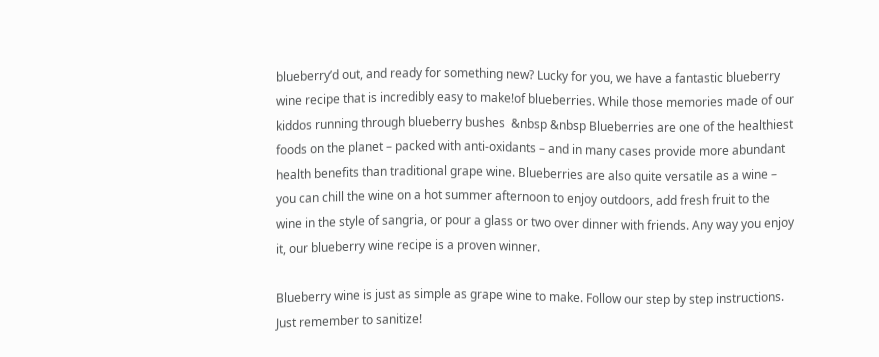blueberry’d out, and ready for something new? Lucky for you, we have a fantastic blueberry wine recipe that is incredibly easy to make!of blueberries. While those memories made of our kiddos running through blueberry bushes  &nbsp &nbsp Blueberries are one of the healthiest foods on the planet – packed with anti-oxidants – and in many cases provide more abundant health benefits than traditional grape wine. Blueberries are also quite versatile as a wine – you can chill the wine on a hot summer afternoon to enjoy outdoors, add fresh fruit to the wine in the style of sangria, or pour a glass or two over dinner with friends. Any way you enjoy it, our blueberry wine recipe is a proven winner.

Blueberry wine is just as simple as grape wine to make. Follow our step by step instructions. Just remember to sanitize!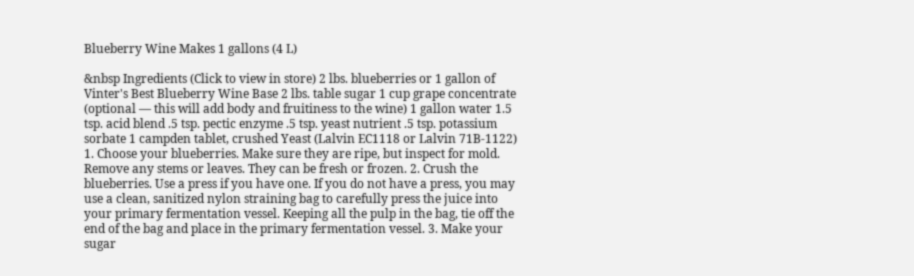Blueberry Wine Makes 1 gallons (4 L)

&nbsp Ingredients (Click to view in store) 2 lbs. blueberries or 1 gallon of Vinter's Best Blueberry Wine Base 2 lbs. table sugar 1 cup grape concentrate (optional — this will add body and fruitiness to the wine) 1 gallon water 1.5 tsp. acid blend .5 tsp. pectic enzyme .5 tsp. yeast nutrient .5 tsp. potassium sorbate 1 campden tablet, crushed Yeast (Lalvin EC1118 or Lalvin 71B-1122) 1. Choose your blueberries. Make sure they are ripe, but inspect for mold. Remove any stems or leaves. They can be fresh or frozen. 2. Crush the blueberries. Use a press if you have one. If you do not have a press, you may use a clean, sanitized nylon straining bag to carefully press the juice into your primary fermentation vessel. Keeping all the pulp in the bag, tie off the end of the bag and place in the primary fermentation vessel. 3. Make your sugar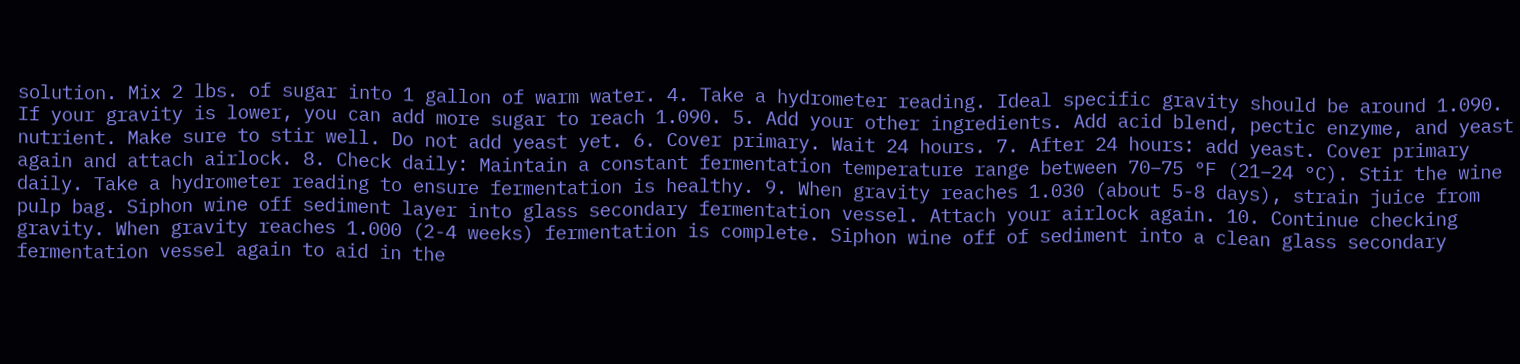solution. Mix 2 lbs. of sugar into 1 gallon of warm water. 4. Take a hydrometer reading. Ideal specific gravity should be around 1.090. If your gravity is lower, you can add more sugar to reach 1.090. 5. Add your other ingredients. Add acid blend, pectic enzyme, and yeast nutrient. Make sure to stir well. Do not add yeast yet. 6. Cover primary. Wait 24 hours. 7. After 24 hours: add yeast. Cover primary again and attach airlock. 8. Check daily: Maintain a constant fermentation temperature range between 70–75 °F (21–24 °C). Stir the wine daily. Take a hydrometer reading to ensure fermentation is healthy. 9. When gravity reaches 1.030 (about 5-8 days), strain juice from pulp bag. Siphon wine off sediment layer into glass secondary fermentation vessel. Attach your airlock again. 10. Continue checking gravity. When gravity reaches 1.000 (2-4 weeks) fermentation is complete. Siphon wine off of sediment into a clean glass secondary fermentation vessel again to aid in the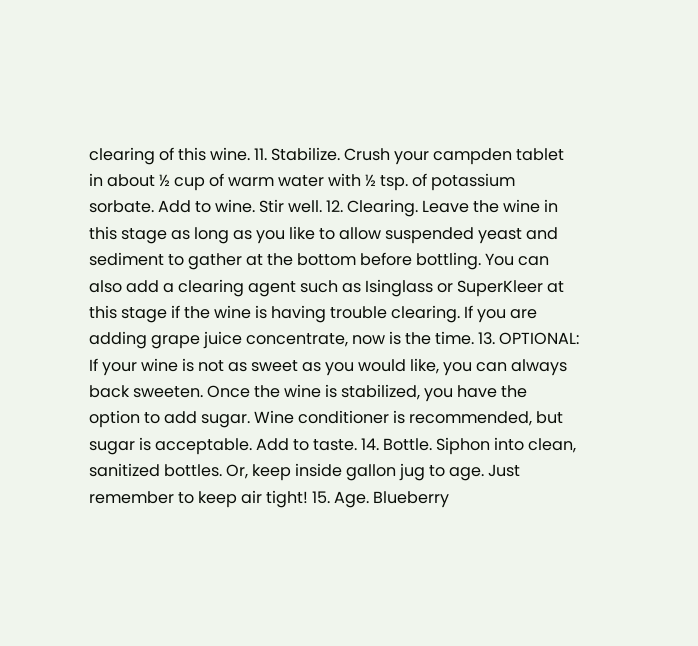clearing of this wine. 11. Stabilize. Crush your campden tablet in about ½ cup of warm water with ½ tsp. of potassium sorbate. Add to wine. Stir well. 12. Clearing. Leave the wine in this stage as long as you like to allow suspended yeast and sediment to gather at the bottom before bottling. You can also add a clearing agent such as Isinglass or SuperKleer at this stage if the wine is having trouble clearing. If you are adding grape juice concentrate, now is the time. 13. OPTIONAL: If your wine is not as sweet as you would like, you can always back sweeten. Once the wine is stabilized, you have the option to add sugar. Wine conditioner is recommended, but sugar is acceptable. Add to taste. 14. Bottle. Siphon into clean, sanitized bottles. Or, keep inside gallon jug to age. Just remember to keep air tight! 15. Age. Blueberry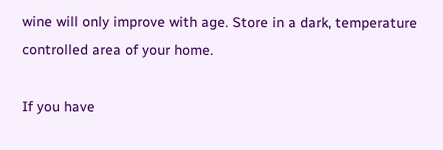wine will only improve with age. Store in a dark, temperature controlled area of your home.

If you have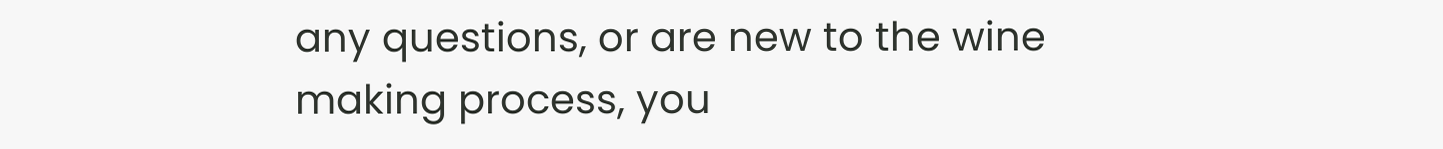any questions, or are new to the wine making process, you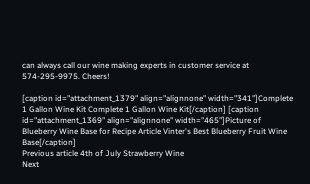can always call our wine making experts in customer service at 574-295-9975. Cheers!

[caption id="attachment_1379" align="alignnone" width="341"]Complete 1 Gallon Wine Kit Complete 1 Gallon Wine Kit[/caption] [caption id="attachment_1369" align="alignnone" width="465"]Picture of Blueberry Wine Base for Recipe Article Vinter's Best Blueberry Fruit Wine Base[/caption]
Previous article 4th of July Strawberry Wine
Next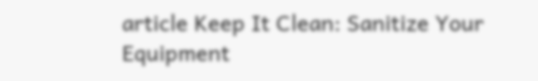article Keep It Clean: Sanitize Your Equipment